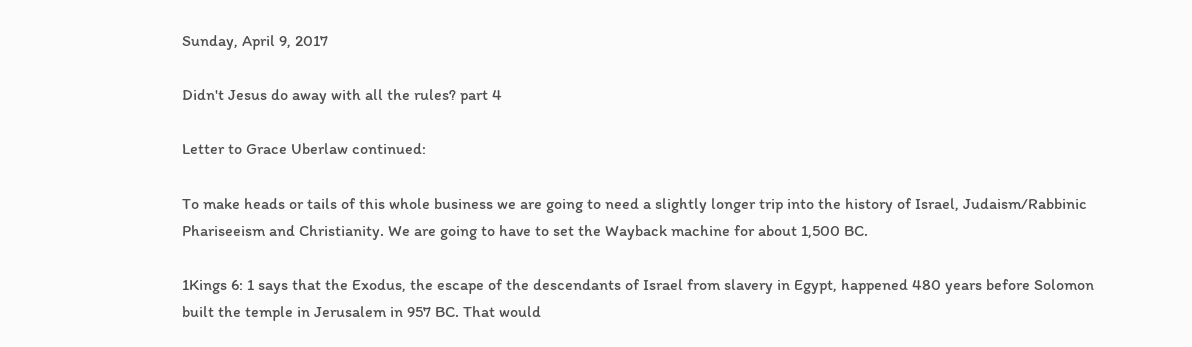Sunday, April 9, 2017

Didn't Jesus do away with all the rules? part 4

Letter to Grace Uberlaw continued:

To make heads or tails of this whole business we are going to need a slightly longer trip into the history of Israel, Judaism/Rabbinic Phariseeism and Christianity. We are going to have to set the Wayback machine for about 1,500 BC.

1Kings 6: 1 says that the Exodus, the escape of the descendants of Israel from slavery in Egypt, happened 480 years before Solomon built the temple in Jerusalem in 957 BC. That would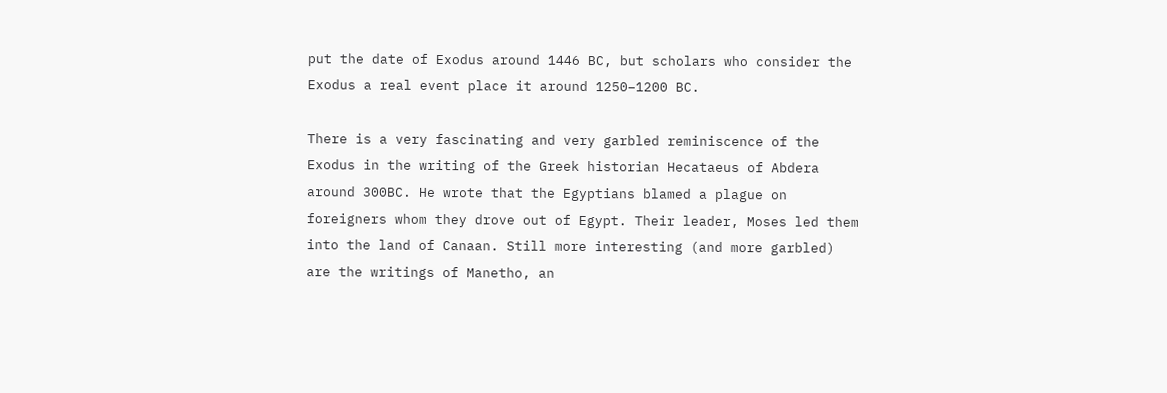put the date of Exodus around 1446 BC, but scholars who consider the Exodus a real event place it around 1250–1200 BC.

There is a very fascinating and very garbled reminiscence of the Exodus in the writing of the Greek historian Hecataeus of Abdera around 300BC. He wrote that the Egyptians blamed a plague on foreigners whom they drove out of Egypt. Their leader, Moses led them into the land of Canaan. Still more interesting (and more garbled) are the writings of Manetho, an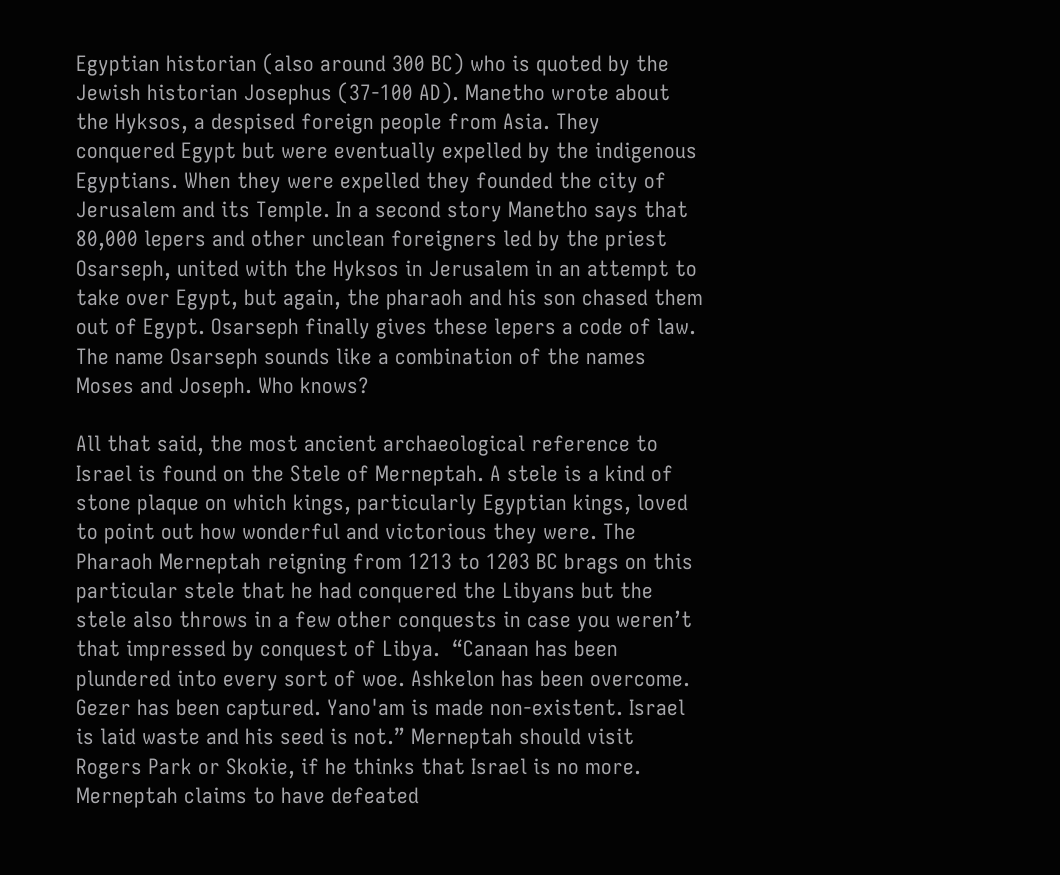Egyptian historian (also around 300 BC) who is quoted by the Jewish historian Josephus (37-100 AD). Manetho wrote about the Hyksos, a despised foreign people from Asia. They conquered Egypt but were eventually expelled by the indigenous Egyptians. When they were expelled they founded the city of Jerusalem and its Temple. In a second story Manetho says that 80,000 lepers and other unclean foreigners led by the priest Osarseph, united with the Hyksos in Jerusalem in an attempt to take over Egypt, but again, the pharaoh and his son chased them out of Egypt. Osarseph finally gives these lepers a code of law. The name Osarseph sounds like a combination of the names Moses and Joseph. Who knows?

All that said, the most ancient archaeological reference to Israel is found on the Stele of Merneptah. A stele is a kind of stone plaque on which kings, particularly Egyptian kings, loved to point out how wonderful and victorious they were. The Pharaoh Merneptah reigning from 1213 to 1203 BC brags on this particular stele that he had conquered the Libyans but the stele also throws in a few other conquests in case you weren’t that impressed by conquest of Libya.  “Canaan has been plundered into every sort of woe. Ashkelon has been overcome. Gezer has been captured. Yano'am is made non-existent. Israel is laid waste and his seed is not.” Merneptah should visit Rogers Park or Skokie, if he thinks that Israel is no more. Merneptah claims to have defeated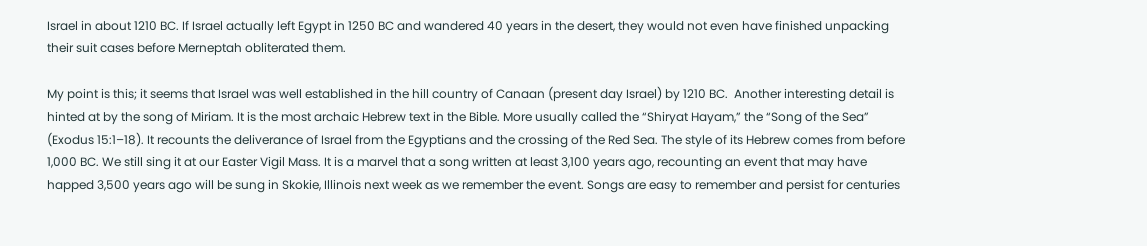Israel in about 1210 BC. If Israel actually left Egypt in 1250 BC and wandered 40 years in the desert, they would not even have finished unpacking their suit cases before Merneptah obliterated them.

My point is this; it seems that Israel was well established in the hill country of Canaan (present day Israel) by 1210 BC.  Another interesting detail is hinted at by the song of Miriam. It is the most archaic Hebrew text in the Bible. More usually called the “Shiryat Hayam,” the “Song of the Sea” (Exodus 15:1–18). It recounts the deliverance of Israel from the Egyptians and the crossing of the Red Sea. The style of its Hebrew comes from before 1,000 BC. We still sing it at our Easter Vigil Mass. It is a marvel that a song written at least 3,100 years ago, recounting an event that may have happed 3,500 years ago will be sung in Skokie, Illinois next week as we remember the event. Songs are easy to remember and persist for centuries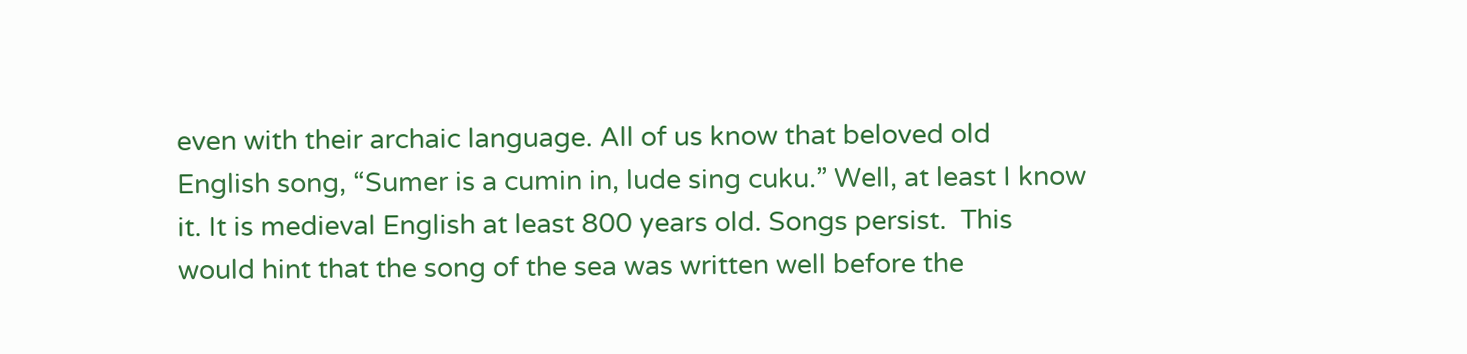even with their archaic language. All of us know that beloved old English song, “Sumer is a cumin in, lude sing cuku.” Well, at least I know it. It is medieval English at least 800 years old. Songs persist.  This would hint that the song of the sea was written well before the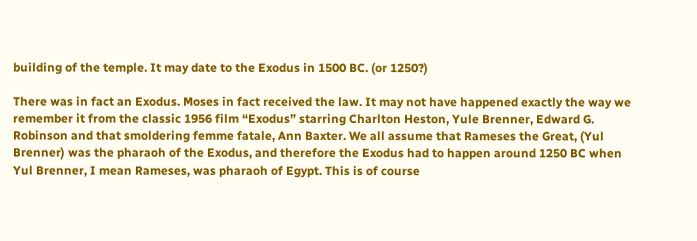building of the temple. It may date to the Exodus in 1500 BC. (or 1250?)

There was in fact an Exodus. Moses in fact received the law. It may not have happened exactly the way we remember it from the classic 1956 film “Exodus” starring Charlton Heston, Yule Brenner, Edward G. Robinson and that smoldering femme fatale, Ann Baxter. We all assume that Rameses the Great, (Yul Brenner) was the pharaoh of the Exodus, and therefore the Exodus had to happen around 1250 BC when Yul Brenner, I mean Rameses, was pharaoh of Egypt. This is of course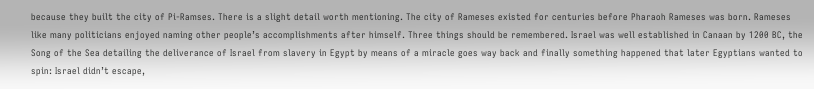because they built the city of Pi-Ramses. There is a slight detail worth mentioning. The city of Rameses existed for centuries before Pharaoh Rameses was born. Rameses like many politicians enjoyed naming other people’s accomplishments after himself. Three things should be remembered. Israel was well established in Canaan by 1200 BC, the Song of the Sea detailing the deliverance of Israel from slavery in Egypt by means of a miracle goes way back and finally something happened that later Egyptians wanted to spin: Israel didn’t escape,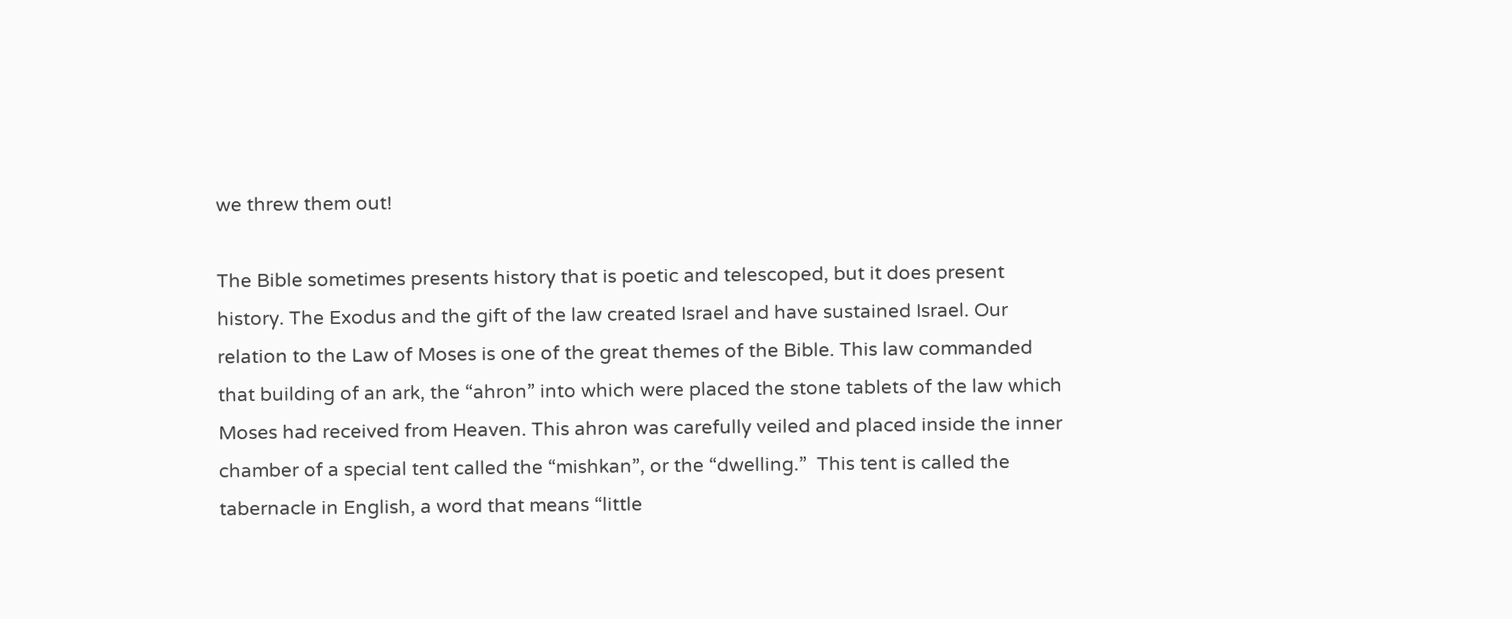we threw them out!

The Bible sometimes presents history that is poetic and telescoped, but it does present history. The Exodus and the gift of the law created Israel and have sustained Israel. Our relation to the Law of Moses is one of the great themes of the Bible. This law commanded that building of an ark, the “ahron” into which were placed the stone tablets of the law which Moses had received from Heaven. This ahron was carefully veiled and placed inside the inner chamber of a special tent called the “mishkan”, or the “dwelling.”  This tent is called the tabernacle in English, a word that means “little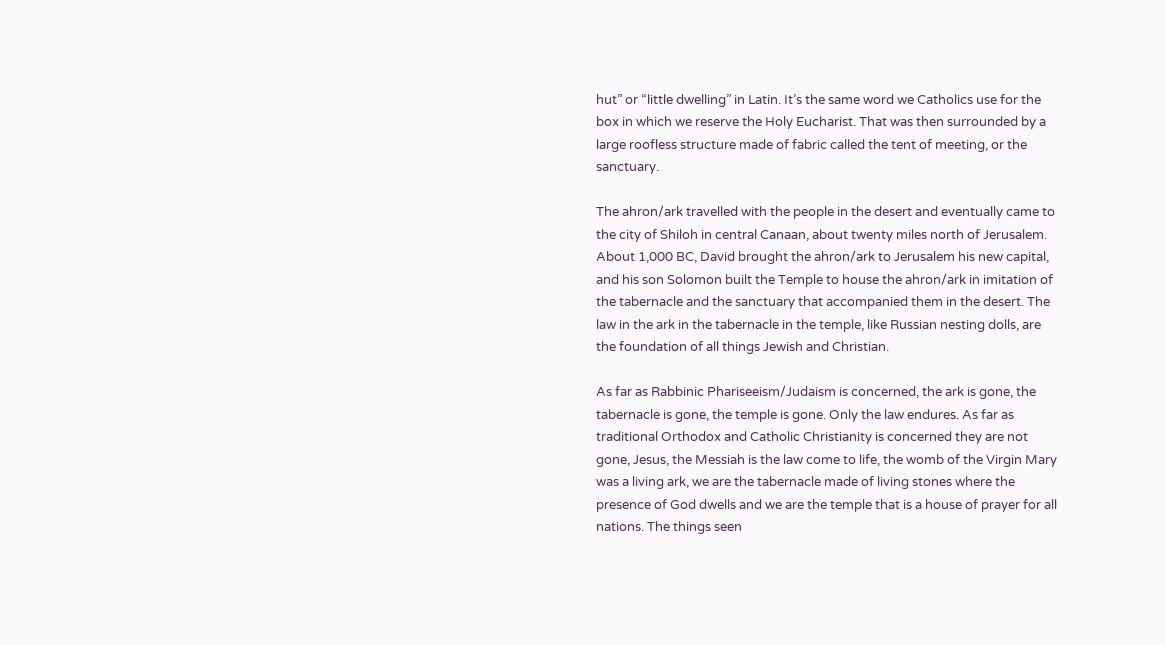hut” or “little dwelling” in Latin. It’s the same word we Catholics use for the box in which we reserve the Holy Eucharist. That was then surrounded by a large roofless structure made of fabric called the tent of meeting, or the sanctuary.

The ahron/ark travelled with the people in the desert and eventually came to the city of Shiloh in central Canaan, about twenty miles north of Jerusalem. About 1,000 BC, David brought the ahron/ark to Jerusalem his new capital, and his son Solomon built the Temple to house the ahron/ark in imitation of the tabernacle and the sanctuary that accompanied them in the desert. The law in the ark in the tabernacle in the temple, like Russian nesting dolls, are the foundation of all things Jewish and Christian.

As far as Rabbinic Phariseeism/Judaism is concerned, the ark is gone, the tabernacle is gone, the temple is gone. Only the law endures. As far as traditional Orthodox and Catholic Christianity is concerned they are not gone, Jesus, the Messiah is the law come to life, the womb of the Virgin Mary was a living ark, we are the tabernacle made of living stones where the presence of God dwells and we are the temple that is a house of prayer for all nations. The things seen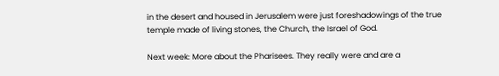in the desert and housed in Jerusalem were just foreshadowings of the true temple made of living stones, the Church, the Israel of God.

Next week: More about the Pharisees. They really were and are a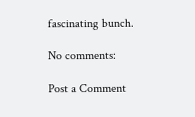fascinating bunch.

No comments:

Post a Comment